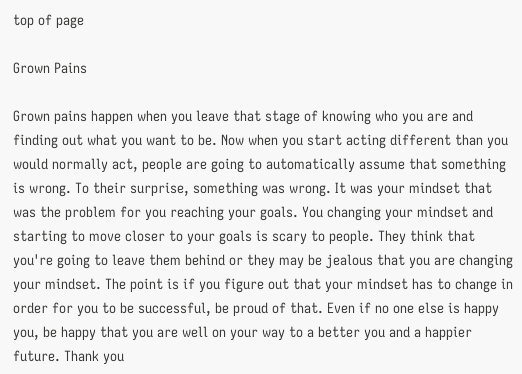top of page

Grown Pains

Grown pains happen when you leave that stage of knowing who you are and finding out what you want to be. Now when you start acting different than you would normally act, people are going to automatically assume that something is wrong. To their surprise, something was wrong. It was your mindset that was the problem for you reaching your goals. You changing your mindset and starting to move closer to your goals is scary to people. They think that you're going to leave them behind or they may be jealous that you are changing your mindset. The point is if you figure out that your mindset has to change in order for you to be successful, be proud of that. Even if no one else is happy you, be happy that you are well on your way to a better you and a happier future. Thank you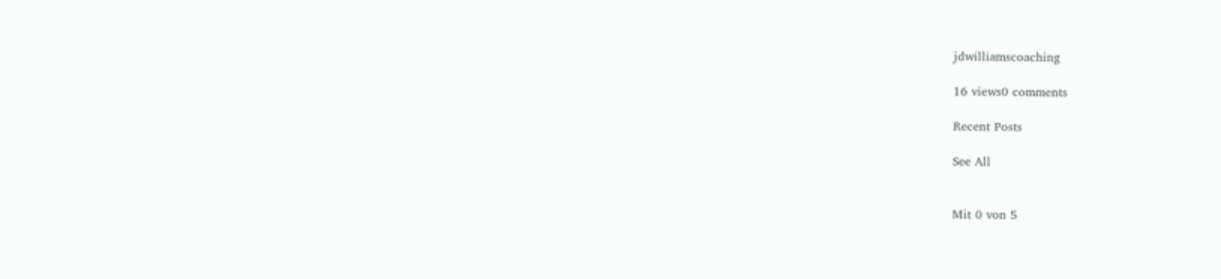jdwilliamscoaching

16 views0 comments

Recent Posts

See All


Mit 0 von 5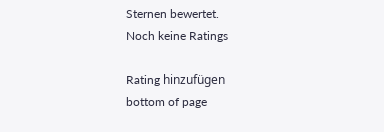Sternen bewertet.
Noch keine Ratings

Rating hinzufügen
bottom of page